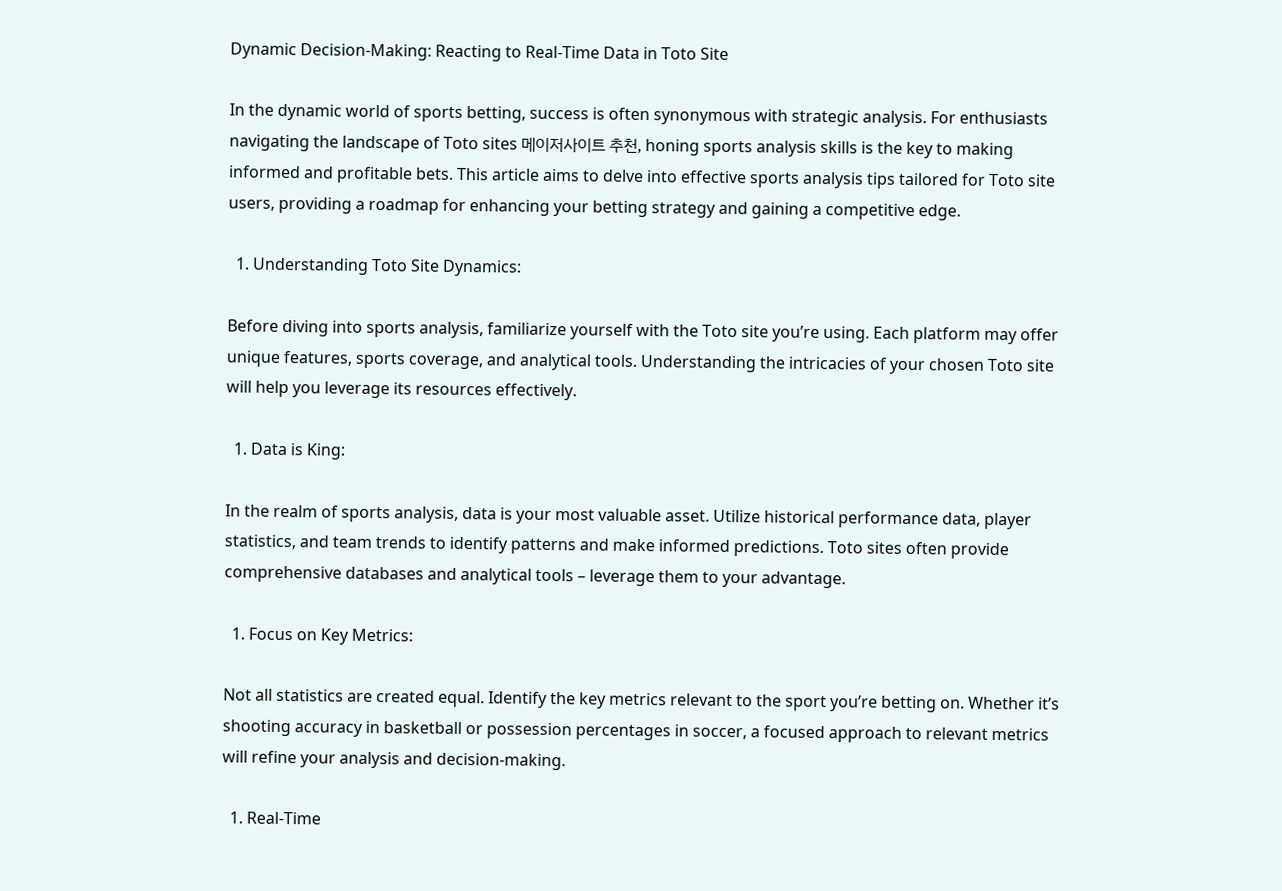Dynamic Decision-Making: Reacting to Real-Time Data in Toto Site

In the dynamic world of sports betting, success is often synonymous with strategic analysis. For enthusiasts navigating the landscape of Toto sites 메이저사이트 추천, honing sports analysis skills is the key to making informed and profitable bets. This article aims to delve into effective sports analysis tips tailored for Toto site users, providing a roadmap for enhancing your betting strategy and gaining a competitive edge.

  1. Understanding Toto Site Dynamics:

Before diving into sports analysis, familiarize yourself with the Toto site you’re using. Each platform may offer unique features, sports coverage, and analytical tools. Understanding the intricacies of your chosen Toto site will help you leverage its resources effectively.

  1. Data is King:

In the realm of sports analysis, data is your most valuable asset. Utilize historical performance data, player statistics, and team trends to identify patterns and make informed predictions. Toto sites often provide comprehensive databases and analytical tools – leverage them to your advantage.

  1. Focus on Key Metrics:

Not all statistics are created equal. Identify the key metrics relevant to the sport you’re betting on. Whether it’s shooting accuracy in basketball or possession percentages in soccer, a focused approach to relevant metrics will refine your analysis and decision-making.

  1. Real-Time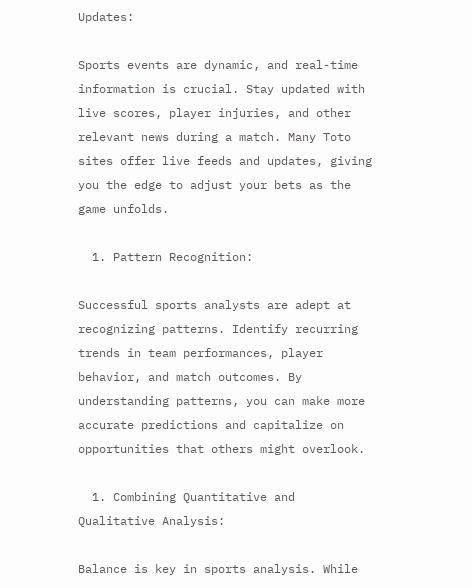Updates:

Sports events are dynamic, and real-time information is crucial. Stay updated with live scores, player injuries, and other relevant news during a match. Many Toto sites offer live feeds and updates, giving you the edge to adjust your bets as the game unfolds.

  1. Pattern Recognition:

Successful sports analysts are adept at recognizing patterns. Identify recurring trends in team performances, player behavior, and match outcomes. By understanding patterns, you can make more accurate predictions and capitalize on opportunities that others might overlook.

  1. Combining Quantitative and Qualitative Analysis:

Balance is key in sports analysis. While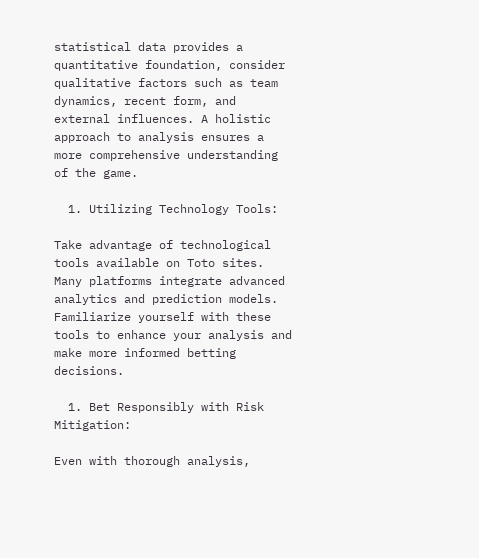statistical data provides a quantitative foundation, consider qualitative factors such as team dynamics, recent form, and external influences. A holistic approach to analysis ensures a more comprehensive understanding of the game.

  1. Utilizing Technology Tools:

Take advantage of technological tools available on Toto sites. Many platforms integrate advanced analytics and prediction models. Familiarize yourself with these tools to enhance your analysis and make more informed betting decisions.

  1. Bet Responsibly with Risk Mitigation:

Even with thorough analysis,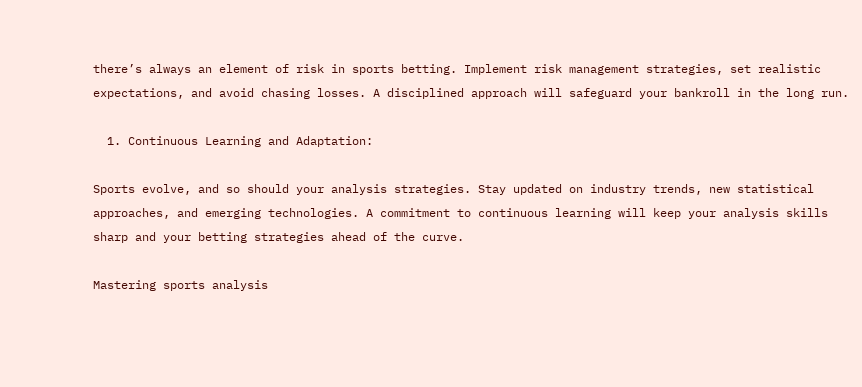there’s always an element of risk in sports betting. Implement risk management strategies, set realistic expectations, and avoid chasing losses. A disciplined approach will safeguard your bankroll in the long run.

  1. Continuous Learning and Adaptation:

Sports evolve, and so should your analysis strategies. Stay updated on industry trends, new statistical approaches, and emerging technologies. A commitment to continuous learning will keep your analysis skills sharp and your betting strategies ahead of the curve.

Mastering sports analysis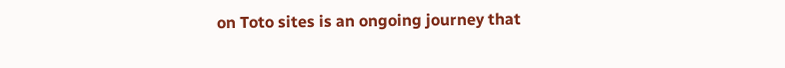on Toto sites is an ongoing journey that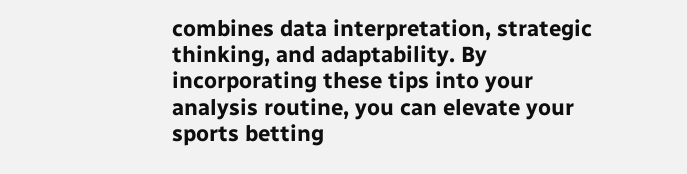combines data interpretation, strategic thinking, and adaptability. By incorporating these tips into your analysis routine, you can elevate your sports betting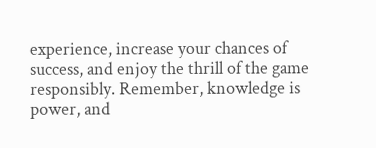experience, increase your chances of success, and enjoy the thrill of the game responsibly. Remember, knowledge is power, and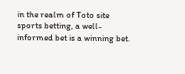in the realm of Toto site sports betting, a well-informed bet is a winning bet.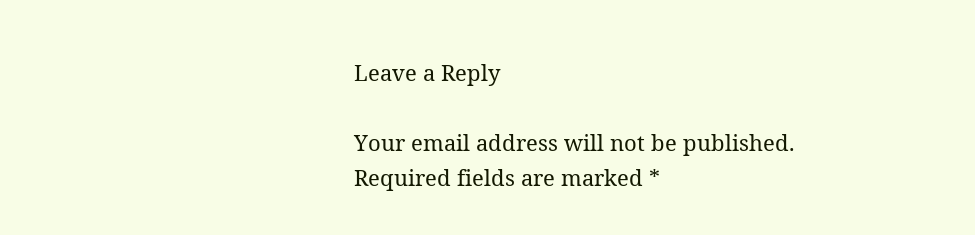Leave a Reply

Your email address will not be published. Required fields are marked *